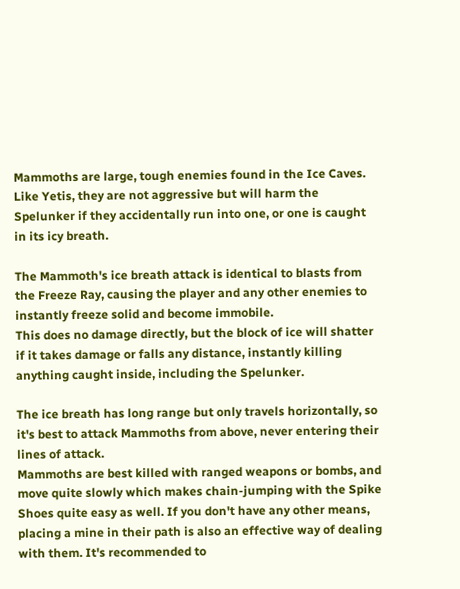Mammoths are large, tough enemies found in the Ice Caves. Like Yetis, they are not aggressive but will harm the Spelunker if they accidentally run into one, or one is caught in its icy breath.

The Mammoth's ice breath attack is identical to blasts from the Freeze Ray, causing the player and any other enemies to instantly freeze solid and become immobile.
This does no damage directly, but the block of ice will shatter if it takes damage or falls any distance, instantly killing anything caught inside, including the Spelunker.

The ice breath has long range but only travels horizontally, so it's best to attack Mammoths from above, never entering their lines of attack.
Mammoths are best killed with ranged weapons or bombs, and move quite slowly which makes chain-jumping with the Spike Shoes quite easy as well. If you don't have any other means, placing a mine in their path is also an effective way of dealing with them. It's recommended to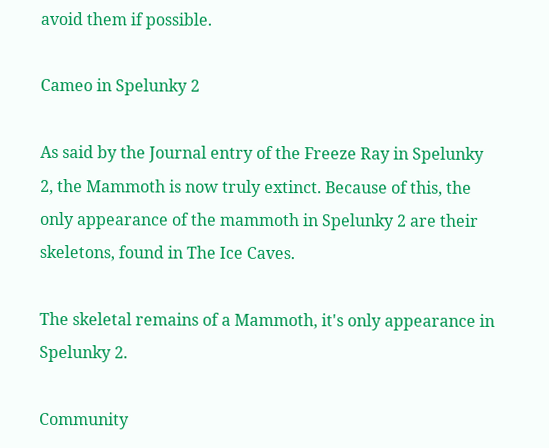avoid them if possible.

Cameo in Spelunky 2

As said by the Journal entry of the Freeze Ray in Spelunky 2, the Mammoth is now truly extinct. Because of this, the only appearance of the mammoth in Spelunky 2 are their skeletons, found in The Ice Caves.

The skeletal remains of a Mammoth, it's only appearance in Spelunky 2.

Community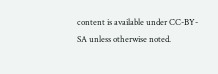content is available under CC-BY-SA unless otherwise noted.